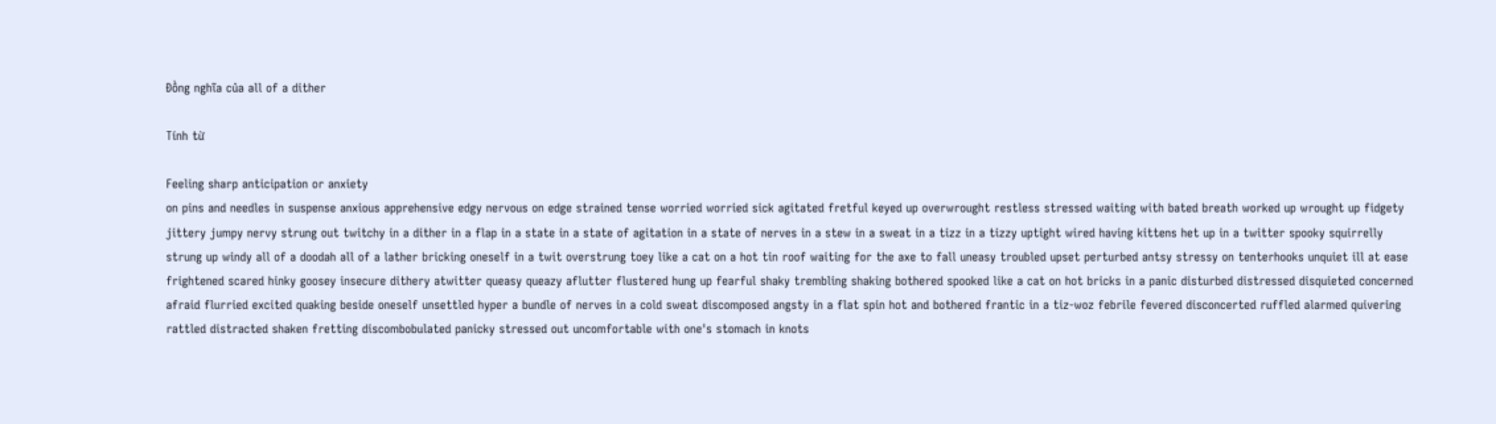Đồng nghĩa của all of a dither

Tính từ

Feeling sharp anticipation or anxiety
on pins and needles in suspense anxious apprehensive edgy nervous on edge strained tense worried worried sick agitated fretful keyed up overwrought restless stressed waiting with bated breath worked up wrought up fidgety jittery jumpy nervy strung out twitchy in a dither in a flap in a state in a state of agitation in a state of nerves in a stew in a sweat in a tizz in a tizzy uptight wired having kittens het up in a twitter spooky squirrelly strung up windy all of a doodah all of a lather bricking oneself in a twit overstrung toey like a cat on a hot tin roof waiting for the axe to fall uneasy troubled upset perturbed antsy stressy on tenterhooks unquiet ill at ease frightened scared hinky goosey insecure dithery atwitter queasy queazy aflutter flustered hung up fearful shaky trembling shaking bothered spooked like a cat on hot bricks in a panic disturbed distressed disquieted concerned afraid flurried excited quaking beside oneself unsettled hyper a bundle of nerves in a cold sweat discomposed angsty in a flat spin hot and bothered frantic in a tiz-woz febrile fevered disconcerted ruffled alarmed quivering rattled distracted shaken fretting discombobulated panicky stressed out uncomfortable with one's stomach in knots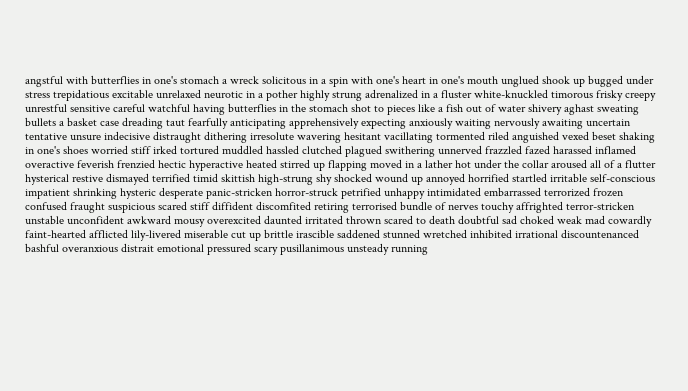angstful with butterflies in one's stomach a wreck solicitous in a spin with one's heart in one's mouth unglued shook up bugged under stress trepidatious excitable unrelaxed neurotic in a pother highly strung adrenalized in a fluster white-knuckled timorous frisky creepy unrestful sensitive careful watchful having butterflies in the stomach shot to pieces like a fish out of water shivery aghast sweating bullets a basket case dreading taut fearfully anticipating apprehensively expecting anxiously waiting nervously awaiting uncertain tentative unsure indecisive distraught dithering irresolute wavering hesitant vacillating tormented riled anguished vexed beset shaking in one's shoes worried stiff irked tortured muddled hassled clutched plagued swithering unnerved frazzled fazed harassed inflamed overactive feverish frenzied hectic hyperactive heated stirred up flapping moved in a lather hot under the collar aroused all of a flutter hysterical restive dismayed terrified timid skittish high-strung shy shocked wound up annoyed horrified startled irritable self-conscious impatient shrinking hysteric desperate panic-stricken horror-struck petrified unhappy intimidated embarrassed terrorized frozen confused fraught suspicious scared stiff diffident discomfited retiring terrorised bundle of nerves touchy affrighted terror-stricken unstable unconfident awkward mousy overexcited daunted irritated thrown scared to death doubtful sad choked weak mad cowardly faint-hearted afflicted lily-livered miserable cut up brittle irascible saddened stunned wretched inhibited irrational discountenanced bashful overanxious distrait emotional pressured scary pusillanimous unsteady running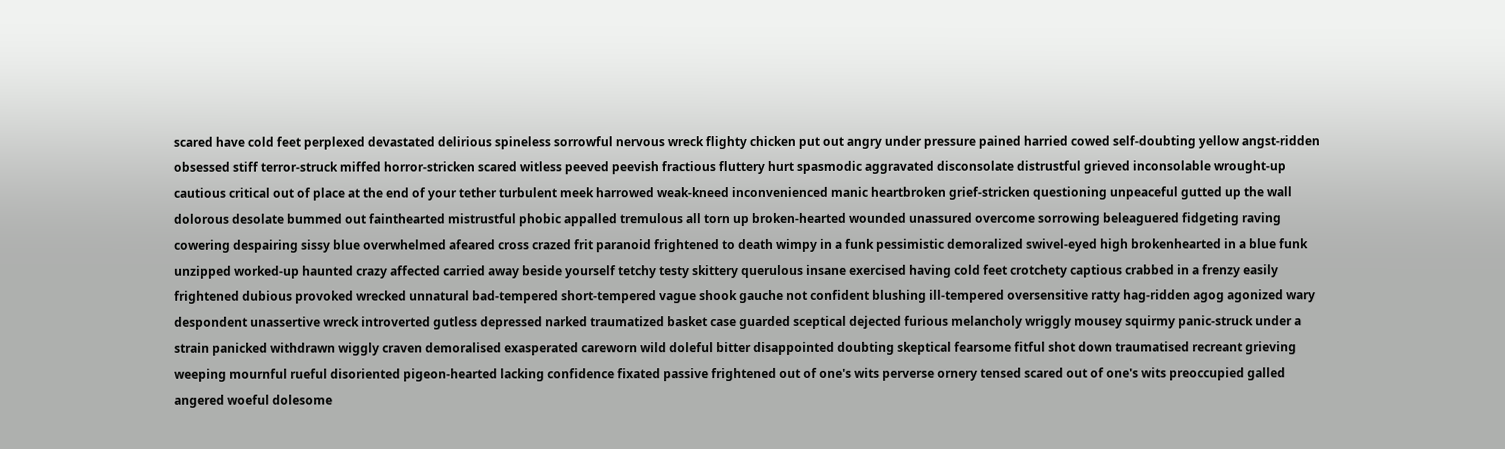scared have cold feet perplexed devastated delirious spineless sorrowful nervous wreck flighty chicken put out angry under pressure pained harried cowed self-doubting yellow angst-ridden obsessed stiff terror-struck miffed horror-stricken scared witless peeved peevish fractious fluttery hurt spasmodic aggravated disconsolate distrustful grieved inconsolable wrought-up cautious critical out of place at the end of your tether turbulent meek harrowed weak-kneed inconvenienced manic heartbroken grief-stricken questioning unpeaceful gutted up the wall dolorous desolate bummed out fainthearted mistrustful phobic appalled tremulous all torn up broken-hearted wounded unassured overcome sorrowing beleaguered fidgeting raving cowering despairing sissy blue overwhelmed afeared cross crazed frit paranoid frightened to death wimpy in a funk pessimistic demoralized swivel-eyed high brokenhearted in a blue funk unzipped worked-up haunted crazy affected carried away beside yourself tetchy testy skittery querulous insane exercised having cold feet crotchety captious crabbed in a frenzy easily frightened dubious provoked wrecked unnatural bad-tempered short-tempered vague shook gauche not confident blushing ill-tempered oversensitive ratty hag-ridden agog agonized wary despondent unassertive wreck introverted gutless depressed narked traumatized basket case guarded sceptical dejected furious melancholy wriggly mousey squirmy panic-struck under a strain panicked withdrawn wiggly craven demoralised exasperated careworn wild doleful bitter disappointed doubting skeptical fearsome fitful shot down traumatised recreant grieving weeping mournful rueful disoriented pigeon-hearted lacking confidence fixated passive frightened out of one's wits perverse ornery tensed scared out of one's wits preoccupied galled angered woeful dolesome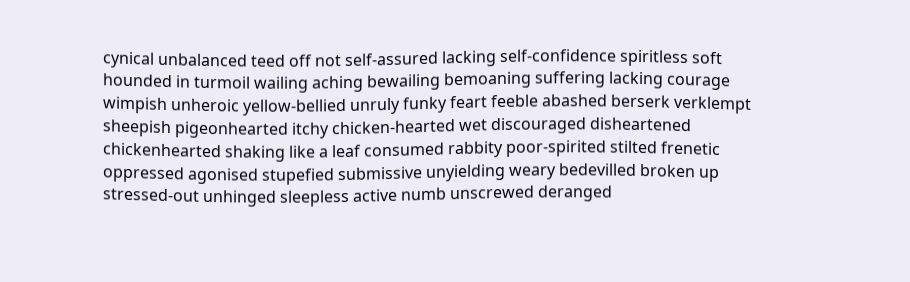cynical unbalanced teed off not self-assured lacking self-confidence spiritless soft hounded in turmoil wailing aching bewailing bemoaning suffering lacking courage wimpish unheroic yellow-bellied unruly funky feart feeble abashed berserk verklempt sheepish pigeonhearted itchy chicken-hearted wet discouraged disheartened chickenhearted shaking like a leaf consumed rabbity poor-spirited stilted frenetic oppressed agonised stupefied submissive unyielding weary bedevilled broken up stressed-out unhinged sleepless active numb unscrewed deranged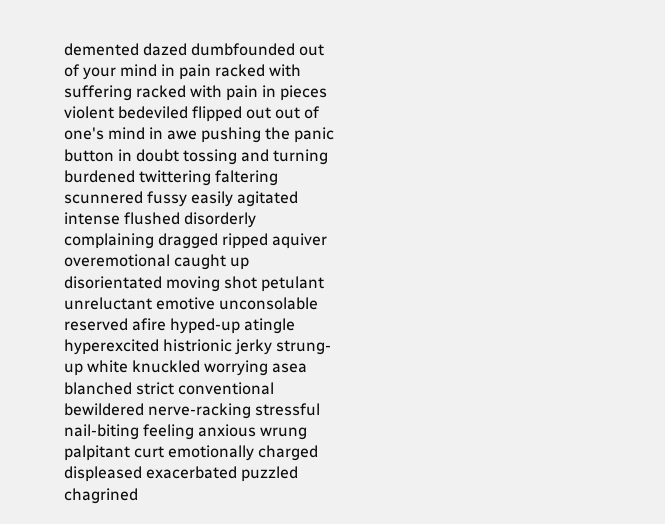demented dazed dumbfounded out of your mind in pain racked with suffering racked with pain in pieces violent bedeviled flipped out out of one's mind in awe pushing the panic button in doubt tossing and turning burdened twittering faltering scunnered fussy easily agitated intense flushed disorderly complaining dragged ripped aquiver overemotional caught up disorientated moving shot petulant unreluctant emotive unconsolable reserved afire hyped-up atingle hyperexcited histrionic jerky strung-up white knuckled worrying asea blanched strict conventional bewildered nerve-racking stressful nail-biting feeling anxious wrung palpitant curt emotionally charged displeased exacerbated puzzled chagrined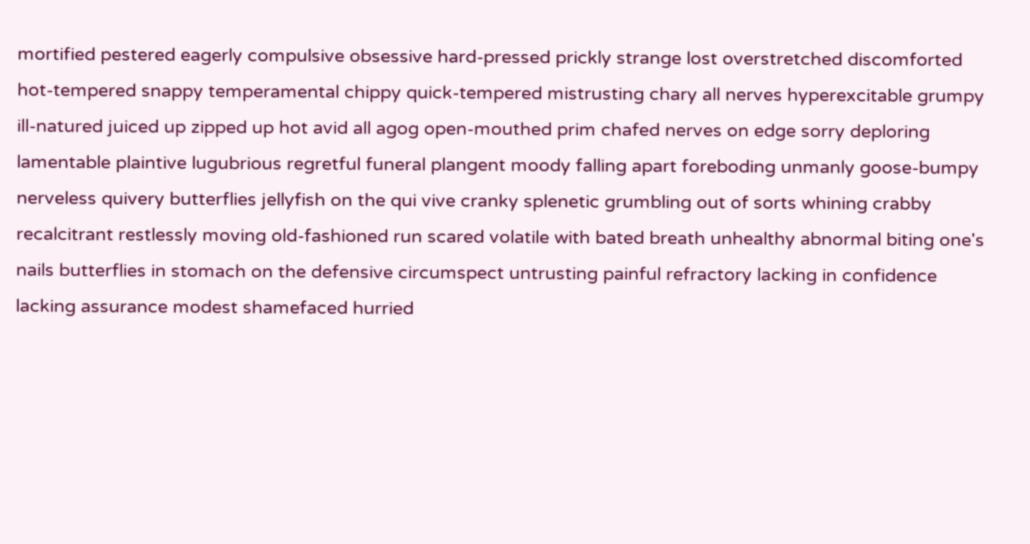mortified pestered eagerly compulsive obsessive hard-pressed prickly strange lost overstretched discomforted hot-tempered snappy temperamental chippy quick-tempered mistrusting chary all nerves hyperexcitable grumpy ill-natured juiced up zipped up hot avid all agog open-mouthed prim chafed nerves on edge sorry deploring lamentable plaintive lugubrious regretful funeral plangent moody falling apart foreboding unmanly goose-bumpy nerveless quivery butterflies jellyfish on the qui vive cranky splenetic grumbling out of sorts whining crabby recalcitrant restlessly moving old-fashioned run scared volatile with bated breath unhealthy abnormal biting one's nails butterflies in stomach on the defensive circumspect untrusting painful refractory lacking in confidence lacking assurance modest shamefaced hurried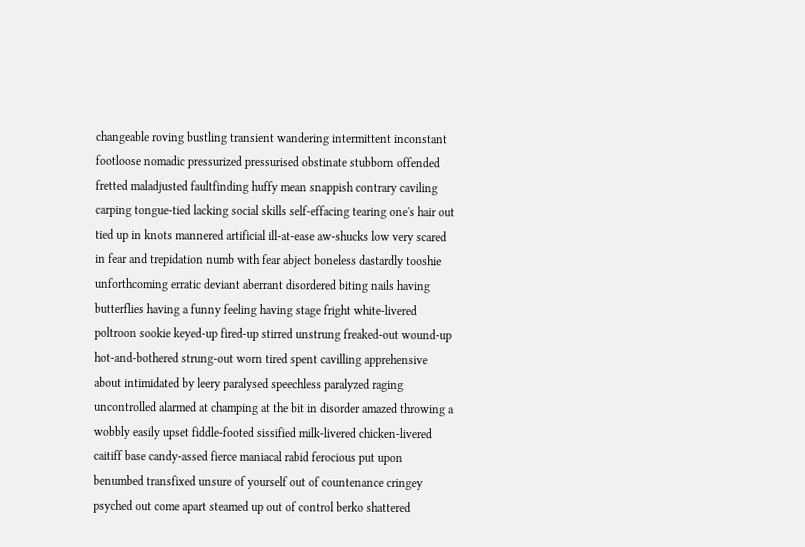changeable roving bustling transient wandering intermittent inconstant footloose nomadic pressurized pressurised obstinate stubborn offended fretted maladjusted faultfinding huffy mean snappish contrary caviling carping tongue-tied lacking social skills self-effacing tearing one's hair out tied up in knots mannered artificial ill-at-ease aw-shucks low very scared in fear and trepidation numb with fear abject boneless dastardly tooshie unforthcoming erratic deviant aberrant disordered biting nails having butterflies having a funny feeling having stage fright white-livered poltroon sookie keyed-up fired-up stirred unstrung freaked-out wound-up hot-and-bothered strung-out worn tired spent cavilling apprehensive about intimidated by leery paralysed speechless paralyzed raging uncontrolled alarmed at champing at the bit in disorder amazed throwing a wobbly easily upset fiddle-footed sissified milk-livered chicken-livered caitiff base candy-assed fierce maniacal rabid ferocious put upon benumbed transfixed unsure of yourself out of countenance cringey psyched out come apart steamed up out of control berko shattered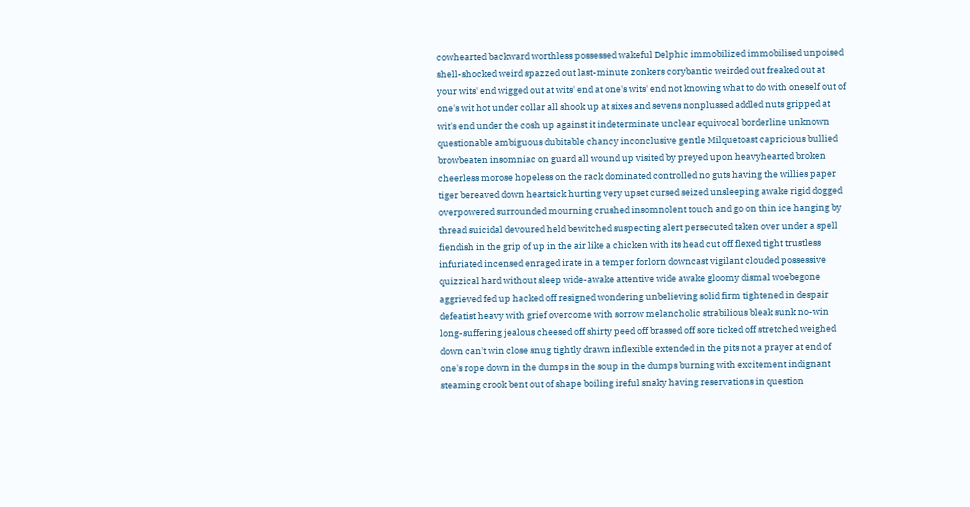cowhearted backward worthless possessed wakeful Delphic immobilized immobilised unpoised shell-shocked weird spazzed out last-minute zonkers corybantic weirded out freaked out at your wits' end wigged out at wits' end at one's wits' end not knowing what to do with oneself out of one's wit hot under collar all shook up at sixes and sevens nonplussed addled nuts gripped at wit's end under the cosh up against it indeterminate unclear equivocal borderline unknown questionable ambiguous dubitable chancy inconclusive gentle Milquetoast capricious bullied browbeaten insomniac on guard all wound up visited by preyed upon heavyhearted broken cheerless morose hopeless on the rack dominated controlled no guts having the willies paper tiger bereaved down heartsick hurting very upset cursed seized unsleeping awake rigid dogged overpowered surrounded mourning crushed insomnolent touch and go on thin ice hanging by thread suicidal devoured held bewitched suspecting alert persecuted taken over under a spell fiendish in the grip of up in the air like a chicken with its head cut off flexed tight trustless infuriated incensed enraged irate in a temper forlorn downcast vigilant clouded possessive quizzical hard without sleep wide-awake attentive wide awake gloomy dismal woebegone aggrieved fed up hacked off resigned wondering unbelieving solid firm tightened in despair defeatist heavy with grief overcome with sorrow melancholic strabilious bleak sunk no-win long-suffering jealous cheesed off shirty peed off brassed off sore ticked off stretched weighed down can't win close snug tightly drawn inflexible extended in the pits not a prayer at end of one's rope down in the dumps in the soup in the dumps burning with excitement indignant steaming crook bent out of shape boiling ireful snaky having reservations in question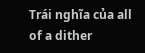Trái nghĩa của all of a dither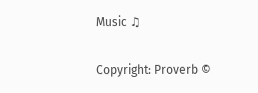Music ♫

Copyright: Proverb ©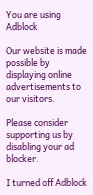You are using Adblock

Our website is made possible by displaying online advertisements to our visitors.

Please consider supporting us by disabling your ad blocker.

I turned off Adblock